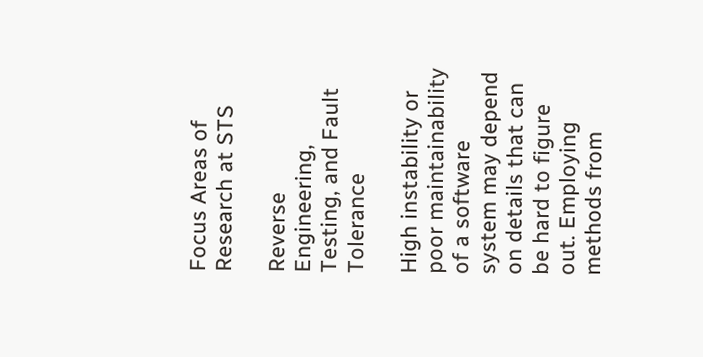Focus Areas of Research at STS

Reverse Engineering, Testing, and Fault Tolerance

High instability or poor maintainability of a software system may depend on details that can be hard to figure out. Employing methods from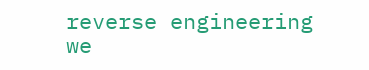reverse engineering we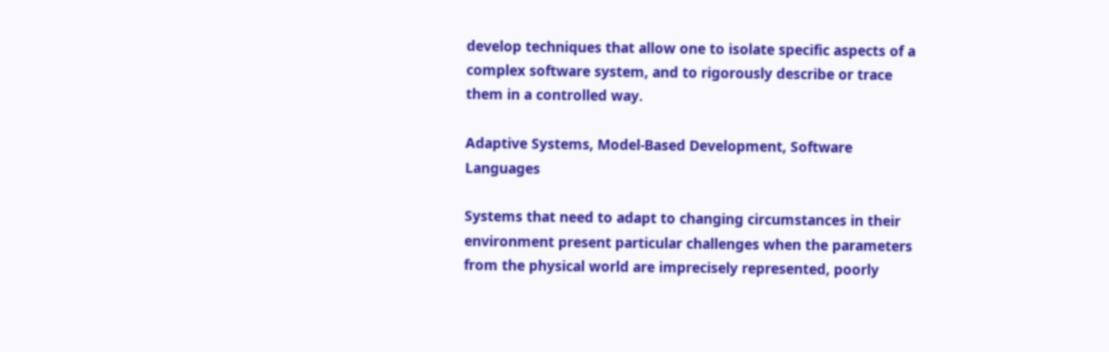develop techniques that allow one to isolate specific aspects of a complex software system, and to rigorously describe or trace them in a controlled way.

Adaptive Systems, Model-Based Development, Software Languages

Systems that need to adapt to changing circumstances in their environment present particular challenges when the parameters from the physical world are imprecisely represented, poorly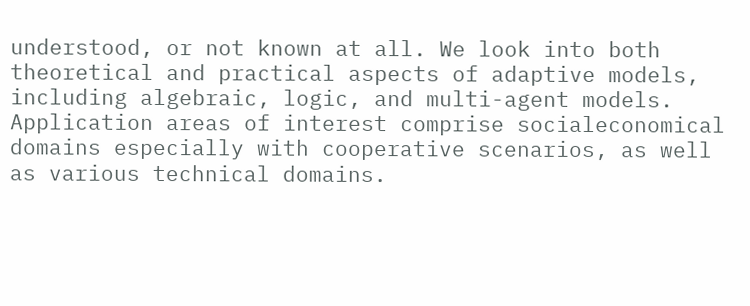understood, or not known at all. We look into both theoretical and practical aspects of adaptive models, including algebraic, logic, and multi-agent models. Application areas of interest comprise socialeconomical domains especially with cooperative scenarios, as well as various technical domains.